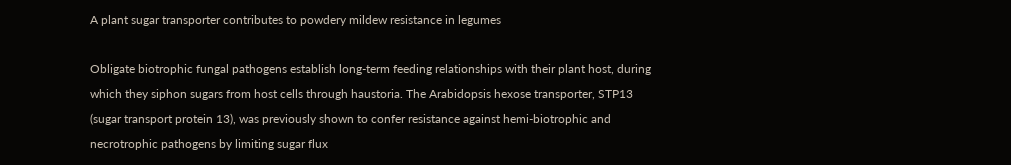A plant sugar transporter contributes to powdery mildew resistance in legumes

Obligate biotrophic fungal pathogens establish long-term feeding relationships with their plant host, during which they siphon sugars from host cells through haustoria. The Arabidopsis hexose transporter, STP13 (sugar transport protein 13), was previously shown to confer resistance against hemi-biotrophic and necrotrophic pathogens by limiting sugar flux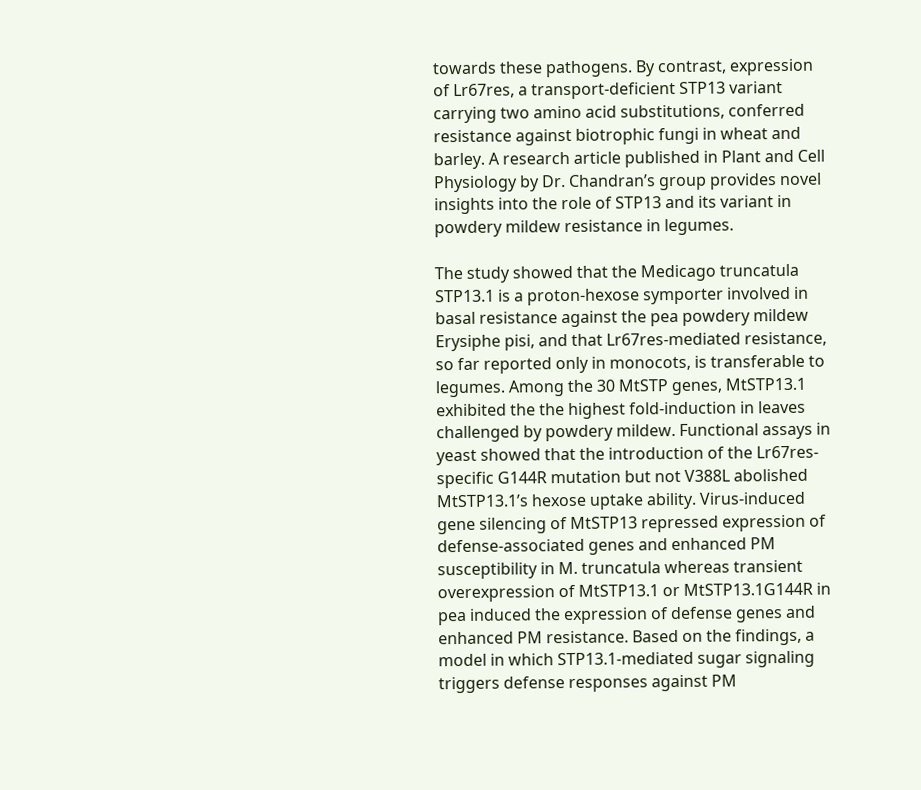towards these pathogens. By contrast, expression of Lr67res, a transport-deficient STP13 variant carrying two amino acid substitutions, conferred resistance against biotrophic fungi in wheat and barley. A research article published in Plant and Cell Physiology by Dr. Chandran’s group provides novel insights into the role of STP13 and its variant in powdery mildew resistance in legumes.

The study showed that the Medicago truncatula STP13.1 is a proton-hexose symporter involved in basal resistance against the pea powdery mildew Erysiphe pisi, and that Lr67res-mediated resistance, so far reported only in monocots, is transferable to legumes. Among the 30 MtSTP genes, MtSTP13.1 exhibited the the highest fold-induction in leaves challenged by powdery mildew. Functional assays in yeast showed that the introduction of the Lr67res-specific G144R mutation but not V388L abolished MtSTP13.1’s hexose uptake ability. Virus-induced gene silencing of MtSTP13 repressed expression of defense-associated genes and enhanced PM susceptibility in M. truncatula whereas transient overexpression of MtSTP13.1 or MtSTP13.1G144R in pea induced the expression of defense genes and enhanced PM resistance. Based on the findings, a model in which STP13.1-mediated sugar signaling triggers defense responses against PM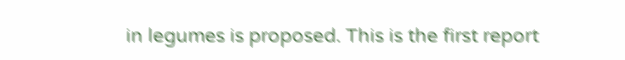in legumes is proposed. This is the first report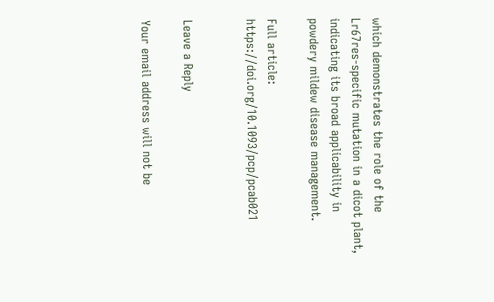which demonstrates the role of the Lr67res-specific mutation in a dicot plant, indicating its broad applicability in powdery mildew disease management.

Full article: https://doi.org/10.1093/pcp/pcab021


Leave a Reply

Your email address will not be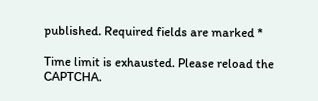published. Required fields are marked *

Time limit is exhausted. Please reload the CAPTCHA.